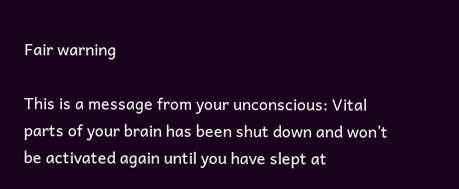Fair warning

This is a message from your unconscious: Vital parts of your brain has been shut down and won’t be activated again until you have slept at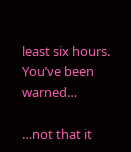least six hours. You’ve been warned…

…not that it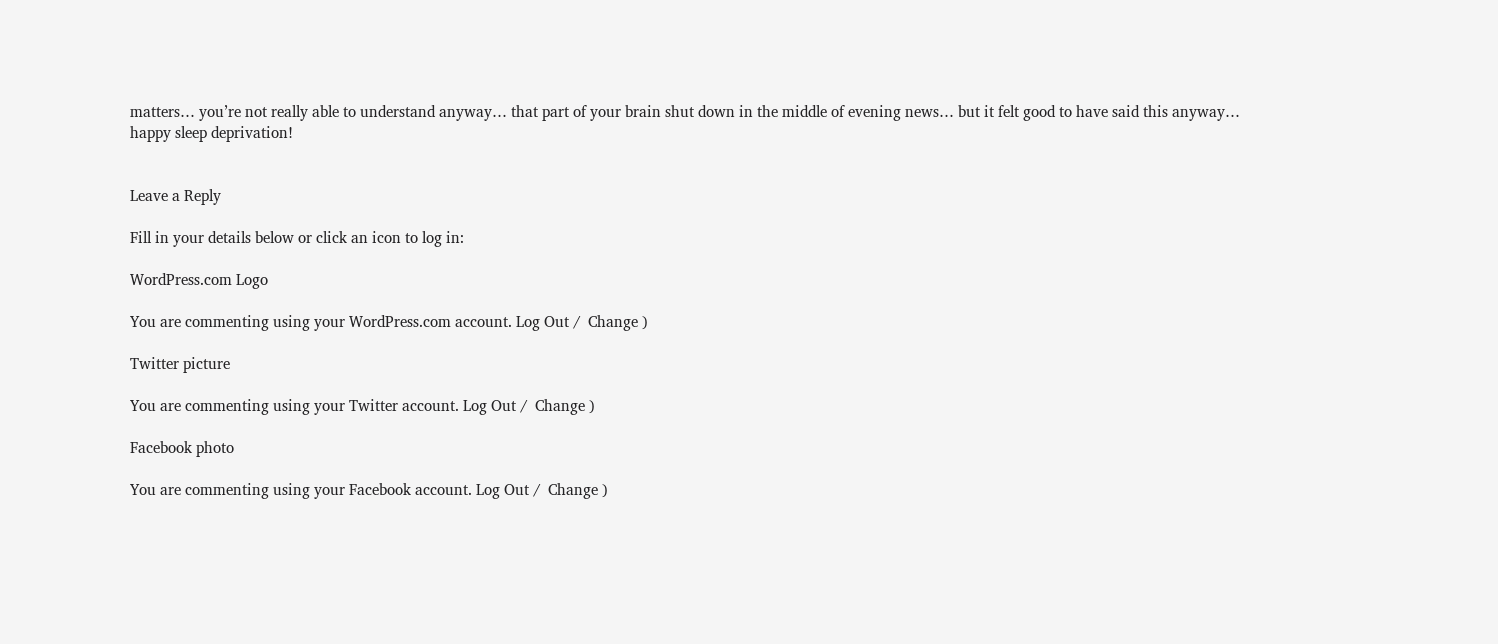matters… you’re not really able to understand anyway… that part of your brain shut down in the middle of evening news… but it felt good to have said this anyway… happy sleep deprivation!


Leave a Reply

Fill in your details below or click an icon to log in:

WordPress.com Logo

You are commenting using your WordPress.com account. Log Out /  Change )

Twitter picture

You are commenting using your Twitter account. Log Out /  Change )

Facebook photo

You are commenting using your Facebook account. Log Out /  Change )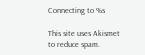Connecting to %s

This site uses Akismet to reduce spam.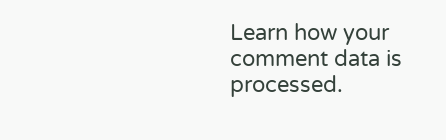Learn how your comment data is processed.